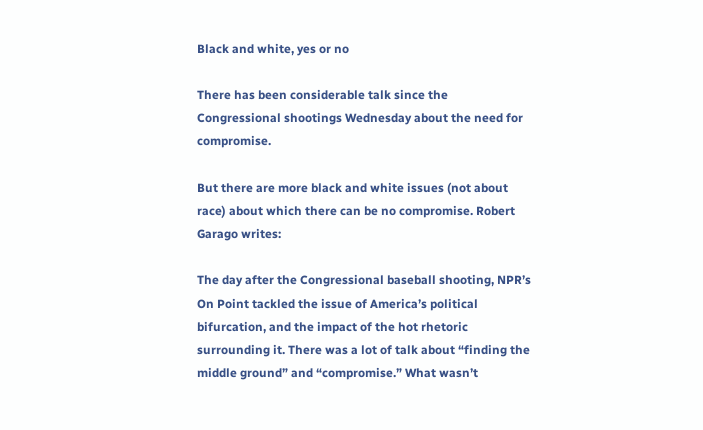Black and white, yes or no

There has been considerable talk since the Congressional shootings Wednesday about the need for compromise.

But there are more black and white issues (not about race) about which there can be no compromise. Robert Garago writes:

The day after the Congressional baseball shooting, NPR’s On Point tackled the issue of America’s political bifurcation, and the impact of the hot rhetoric surrounding it. There was a lot of talk about “finding the middle ground” and “compromise.” What wasn’t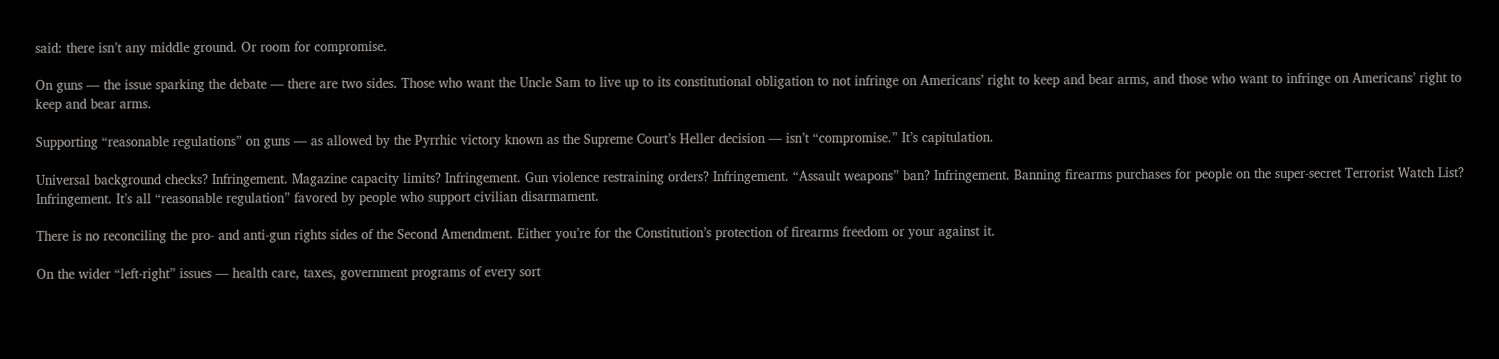said: there isn’t any middle ground. Or room for compromise.

On guns — the issue sparking the debate — there are two sides. Those who want the Uncle Sam to live up to its constitutional obligation to not infringe on Americans’ right to keep and bear arms, and those who want to infringe on Americans’ right to keep and bear arms.

Supporting “reasonable regulations” on guns — as allowed by the Pyrrhic victory known as the Supreme Court’s Heller decision — isn’t “compromise.” It’s capitulation.

Universal background checks? Infringement. Magazine capacity limits? Infringement. Gun violence restraining orders? Infringement. “Assault weapons” ban? Infringement. Banning firearms purchases for people on the super-secret Terrorist Watch List? Infringement. It’s all “reasonable regulation” favored by people who support civilian disarmament.

There is no reconciling the pro- and anti-gun rights sides of the Second Amendment. Either you’re for the Constitution’s protection of firearms freedom or your against it.

On the wider “left-right” issues — health care, taxes, government programs of every sort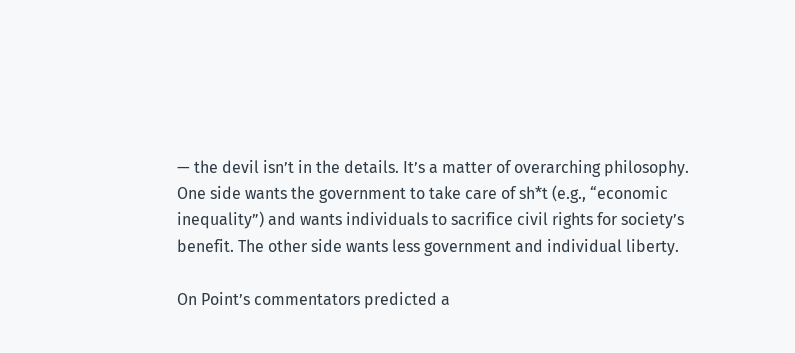— the devil isn’t in the details. It’s a matter of overarching philosophy. One side wants the government to take care of sh*t (e.g., “economic inequality”) and wants individuals to sacrifice civil rights for society’s benefit. The other side wants less government and individual liberty.

On Point’s commentators predicted a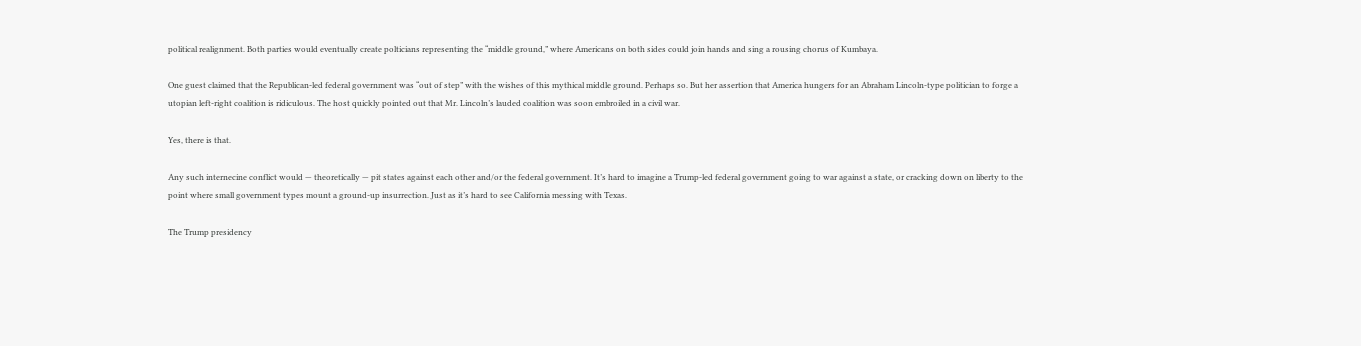political realignment. Both parties would eventually create polticians representing the “middle ground,” where Americans on both sides could join hands and sing a rousing chorus of Kumbaya.

One guest claimed that the Republican-led federal government was “out of step” with the wishes of this mythical middle ground. Perhaps so. But her assertion that America hungers for an Abraham Lincoln-type politician to forge a utopian left-right coalition is ridiculous. The host quickly pointed out that Mr. Lincoln’s lauded coalition was soon embroiled in a civil war.

Yes, there is that.

Any such internecine conflict would — theoretically — pit states against each other and/or the federal government. It’s hard to imagine a Trump-led federal government going to war against a state, or cracking down on liberty to the point where small government types mount a ground-up insurrection. Just as it’s hard to see California messing with Texas.

The Trump presidency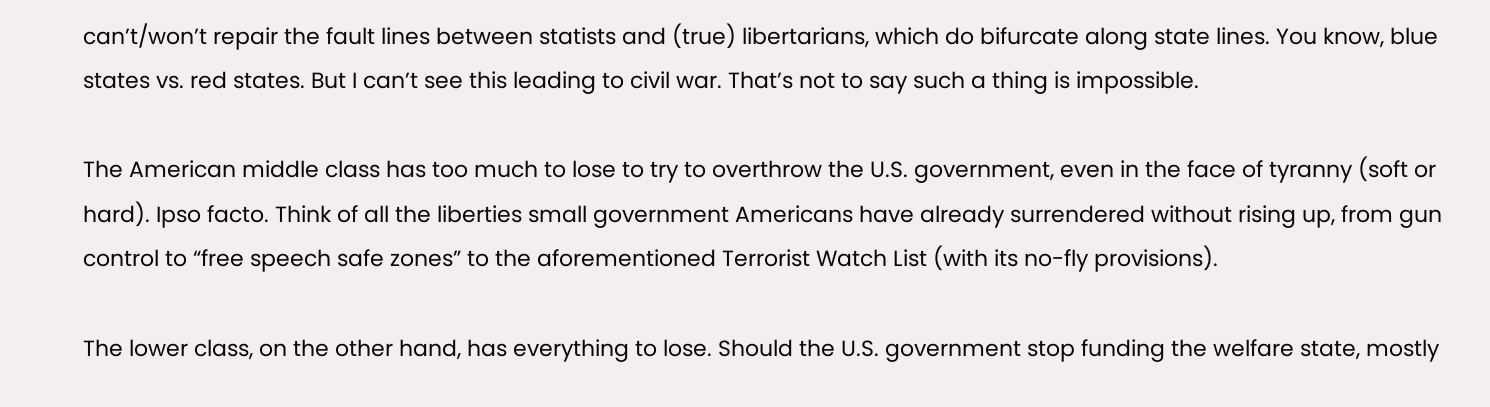can’t/won’t repair the fault lines between statists and (true) libertarians, which do bifurcate along state lines. You know, blue states vs. red states. But I can’t see this leading to civil war. That’s not to say such a thing is impossible.

The American middle class has too much to lose to try to overthrow the U.S. government, even in the face of tyranny (soft or hard). Ipso facto. Think of all the liberties small government Americans have already surrendered without rising up, from gun control to “free speech safe zones” to the aforementioned Terrorist Watch List (with its no-fly provisions).

The lower class, on the other hand, has everything to lose. Should the U.S. government stop funding the welfare state, mostly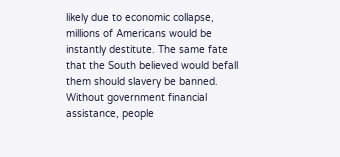likely due to economic collapse, millions of Americans would be instantly destitute. The same fate that the South believed would befall them should slavery be banned. Without government financial assistance, people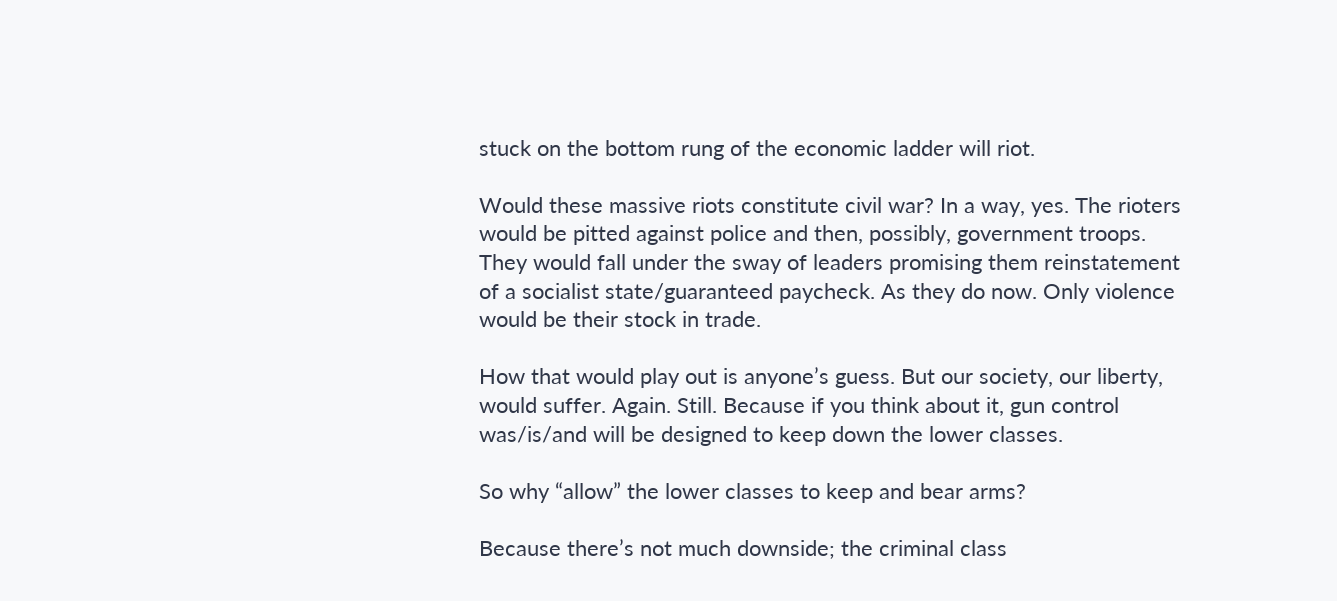stuck on the bottom rung of the economic ladder will riot.

Would these massive riots constitute civil war? In a way, yes. The rioters would be pitted against police and then, possibly, government troops. They would fall under the sway of leaders promising them reinstatement of a socialist state/guaranteed paycheck. As they do now. Only violence would be their stock in trade.

How that would play out is anyone’s guess. But our society, our liberty, would suffer. Again. Still. Because if you think about it, gun control was/is/and will be designed to keep down the lower classes.

So why “allow” the lower classes to keep and bear arms?

Because there’s not much downside; the criminal class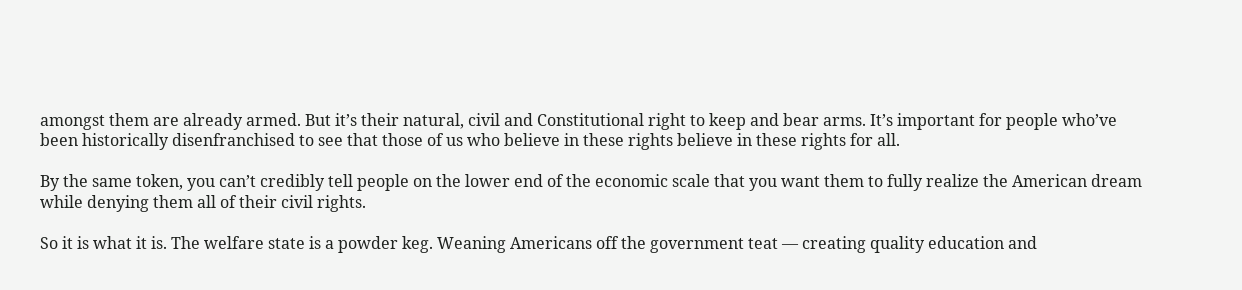amongst them are already armed. But it’s their natural, civil and Constitutional right to keep and bear arms. It’s important for people who’ve been historically disenfranchised to see that those of us who believe in these rights believe in these rights for all.

By the same token, you can’t credibly tell people on the lower end of the economic scale that you want them to fully realize the American dream while denying them all of their civil rights.

So it is what it is. The welfare state is a powder keg. Weaning Americans off the government teat — creating quality education and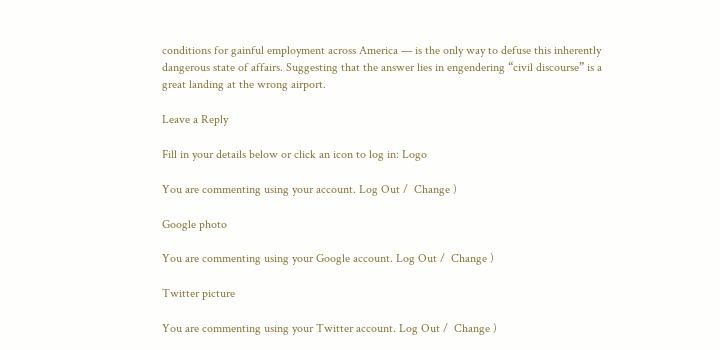conditions for gainful employment across America — is the only way to defuse this inherently dangerous state of affairs. Suggesting that the answer lies in engendering “civil discourse” is a great landing at the wrong airport.

Leave a Reply

Fill in your details below or click an icon to log in: Logo

You are commenting using your account. Log Out /  Change )

Google photo

You are commenting using your Google account. Log Out /  Change )

Twitter picture

You are commenting using your Twitter account. Log Out /  Change )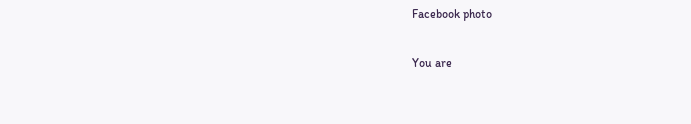Facebook photo

You are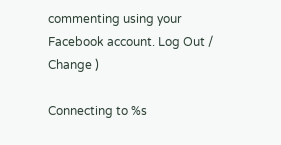commenting using your Facebook account. Log Out /  Change )

Connecting to %s